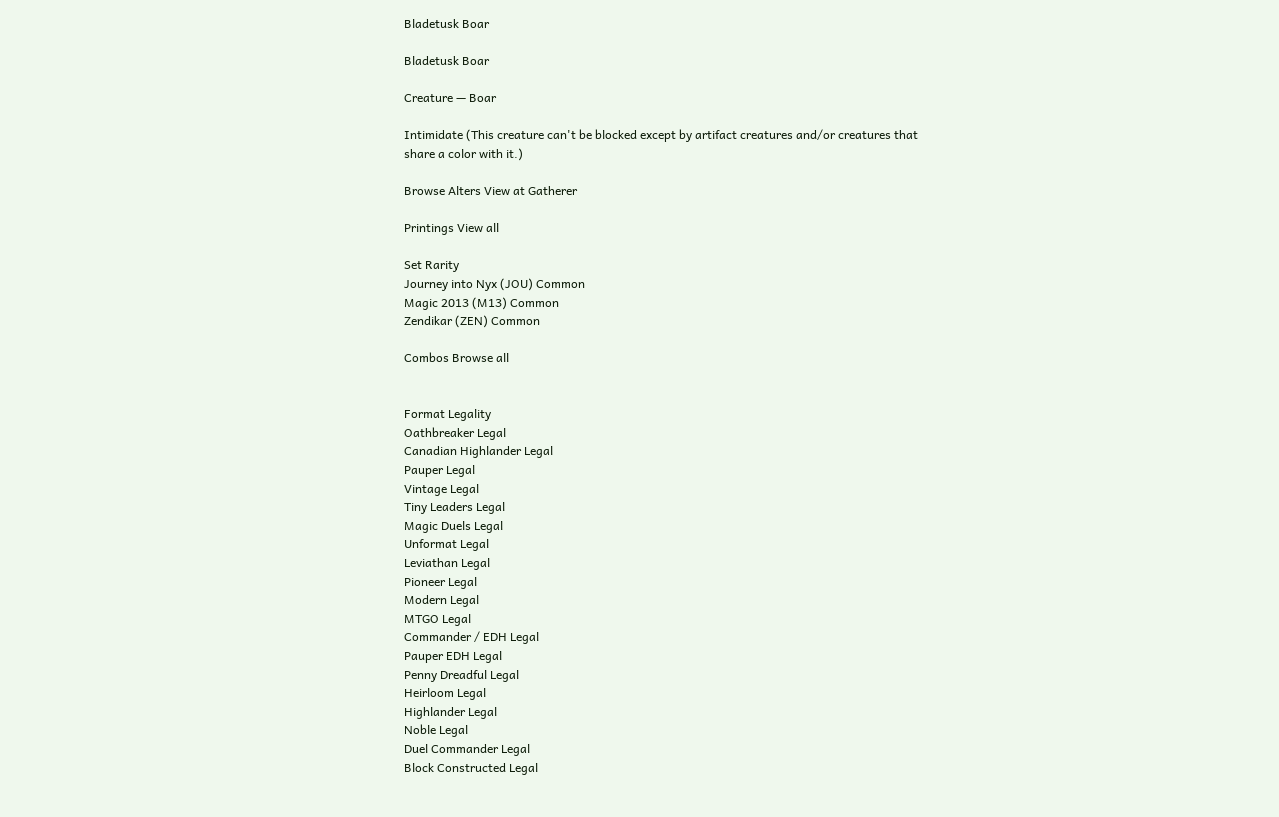Bladetusk Boar

Bladetusk Boar

Creature — Boar

Intimidate (This creature can't be blocked except by artifact creatures and/or creatures that share a color with it.)

Browse Alters View at Gatherer

Printings View all

Set Rarity
Journey into Nyx (JOU) Common
Magic 2013 (M13) Common
Zendikar (ZEN) Common

Combos Browse all


Format Legality
Oathbreaker Legal
Canadian Highlander Legal
Pauper Legal
Vintage Legal
Tiny Leaders Legal
Magic Duels Legal
Unformat Legal
Leviathan Legal
Pioneer Legal
Modern Legal
MTGO Legal
Commander / EDH Legal
Pauper EDH Legal
Penny Dreadful Legal
Heirloom Legal
Highlander Legal
Noble Legal
Duel Commander Legal
Block Constructed Legal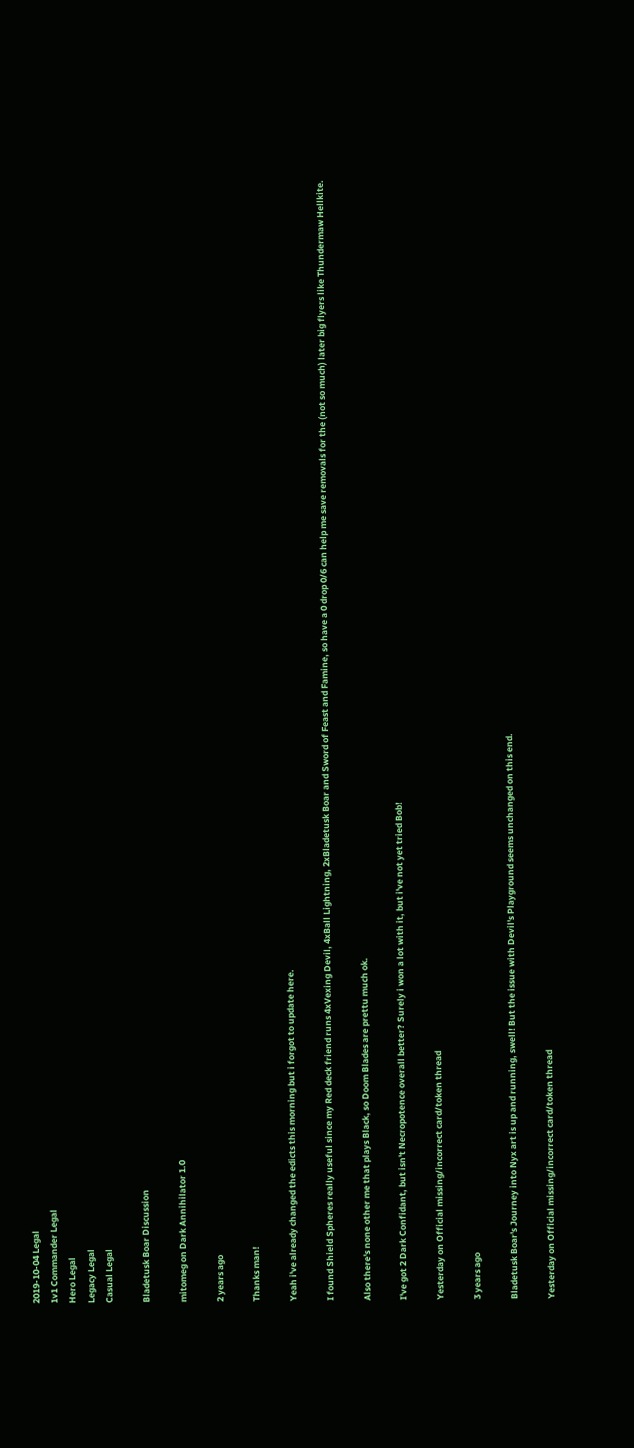2019-10-04 Legal
1v1 Commander Legal
Hero Legal
Legacy Legal
Casual Legal

Bladetusk Boar Discussion

mitomeg on Dark Annihilator 1.0

2 years ago

Thanks man!

Yeah i've already changed the edicts this morning but i forgot to update here.

I found Shield Spheres really useful since my Red deck friend runs 4xVexing Devil, 4xBall Lightning, 2xBladetusk Boar and Sword of Feast and Famine, so have a 0 drop 0/6 can help me save removals for the (not so much) later big flyers like Thundermaw Hellkite.

Also there's none other me that plays Black, so Doom Blades are prettu much ok.

I've got 2 Dark Confidant, but isn't Necropotence overall better? Surely i won a lot with it, but i've not yet tried Bob!

Yesterday on Official missing/incorrect card/token thread

3 years ago

Bladetusk Boar's Journey into Nyx art is up and running, swell! But the issue with Devil's Playground seems unchanged on this end.

Yesterday on Official missing/incorrect card/token thread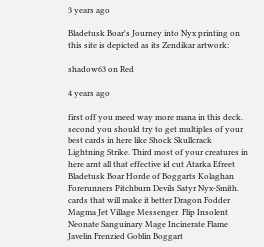3 years ago

Bladetusk Boar's Journey into Nyx printing on this site is depicted as its Zendikar artwork:

shadow63 on Red

4 years ago

first off you meed way more mana in this deck. second you should try to get multiples of your best cards in here like Shock Skullcrack Lightning Strike. Third most of your creatures in here arnt all that effective id cut Atarka Efreet Bladetusk Boar Horde of Boggarts Kolaghan Forerunners Pitchburn Devils Satyr Nyx-Smith. cards that will make it better Dragon Fodder Magma Jet Village Messenger  Flip Insolent Neonate Sanguinary Mage Incinerate Flame Javelin Frenzied Goblin Boggart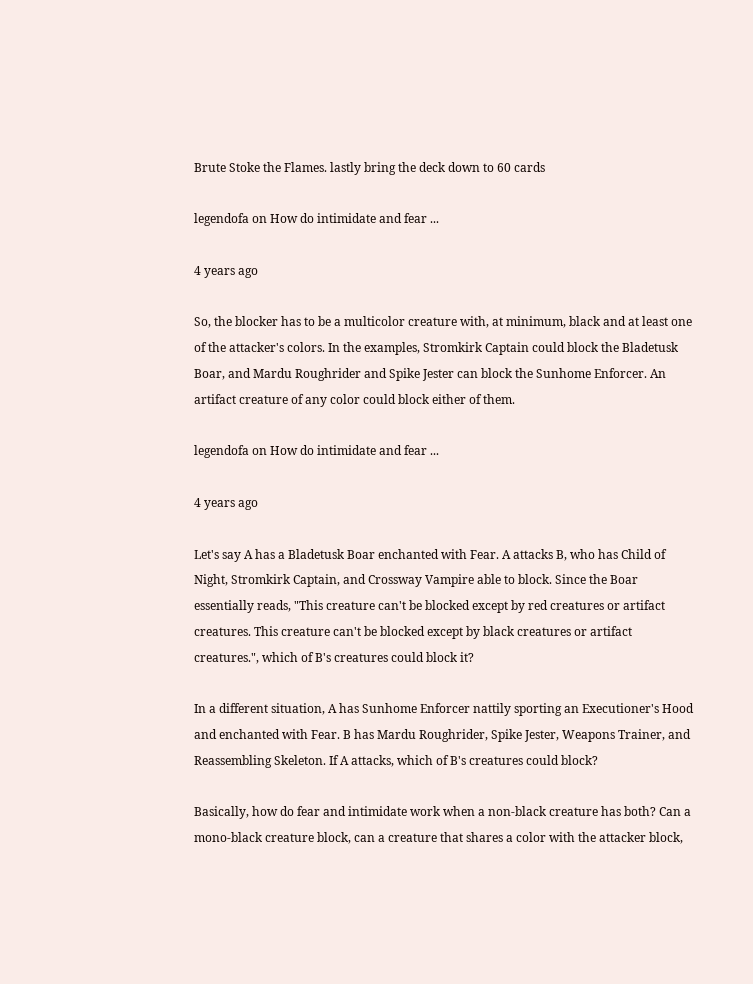Brute Stoke the Flames. lastly bring the deck down to 60 cards

legendofa on How do intimidate and fear ...

4 years ago

So, the blocker has to be a multicolor creature with, at minimum, black and at least one of the attacker's colors. In the examples, Stromkirk Captain could block the Bladetusk Boar, and Mardu Roughrider and Spike Jester can block the Sunhome Enforcer. An artifact creature of any color could block either of them.

legendofa on How do intimidate and fear ...

4 years ago

Let's say A has a Bladetusk Boar enchanted with Fear. A attacks B, who has Child of Night, Stromkirk Captain, and Crossway Vampire able to block. Since the Boar essentially reads, "This creature can't be blocked except by red creatures or artifact creatures. This creature can't be blocked except by black creatures or artifact creatures.", which of B's creatures could block it?

In a different situation, A has Sunhome Enforcer nattily sporting an Executioner's Hood and enchanted with Fear. B has Mardu Roughrider, Spike Jester, Weapons Trainer, and Reassembling Skeleton. If A attacks, which of B's creatures could block?

Basically, how do fear and intimidate work when a non-black creature has both? Can a mono-black creature block, can a creature that shares a color with the attacker block,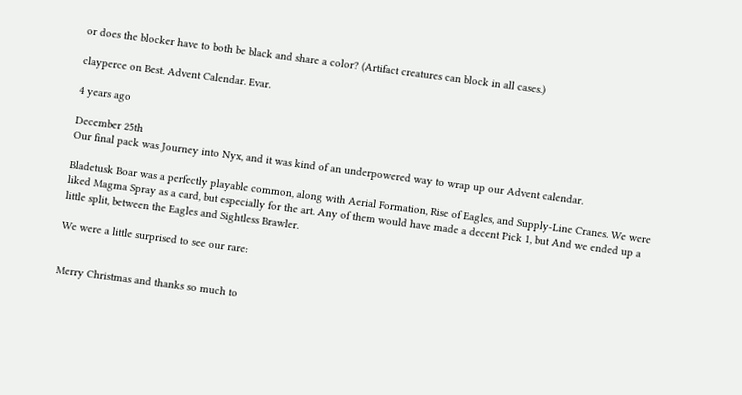or does the blocker have to both be black and share a color? (Artifact creatures can block in all cases.)

clayperce on Best. Advent Calendar. Evar.

4 years ago

December 25th
Our final pack was Journey into Nyx, and it was kind of an underpowered way to wrap up our Advent calendar.

Bladetusk Boar was a perfectly playable common, along with Aerial Formation, Rise of Eagles, and Supply-Line Cranes. We were liked Magma Spray as a card, but especially for the art. Any of them would have made a decent Pick 1, but And we ended up a little split, between the Eagles and Sightless Brawler.

We were a little surprised to see our rare:


Merry Christmas and thanks so much to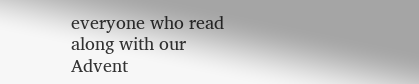everyone who read along with our Advent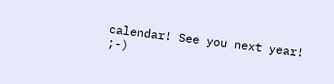calendar! See you next year! ;-)